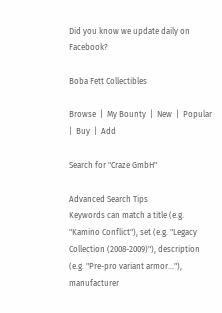Did you know we update daily on Facebook?

Boba Fett Collectibles

Browse  |  My Bounty  |  New  |  Popular  |  Buy  |  Add

Search for "Craze GmbH"

Advanced Search Tips
Keywords can match a title (e.g. "Kamino Conflict"), set (e.g. "Legacy Collection (2008-2009)"), description (e.g. "Pre-pro variant armor..."), manufacturer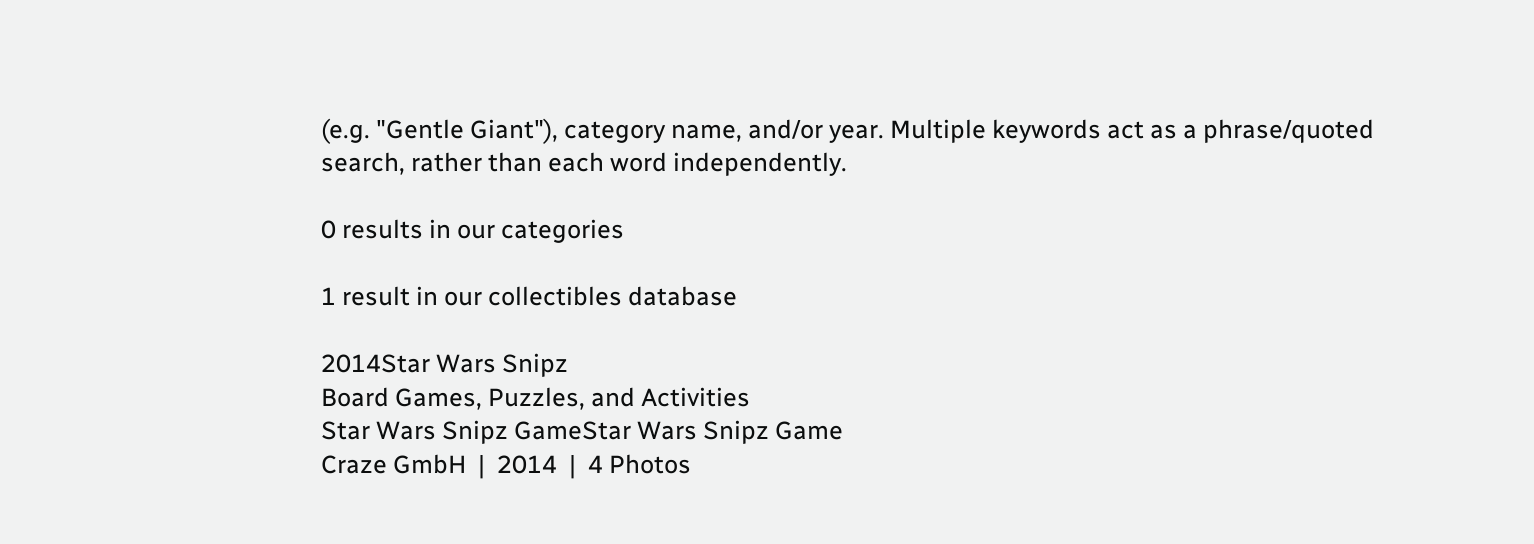(e.g. "Gentle Giant"), category name, and/or year. Multiple keywords act as a phrase/quoted search, rather than each word independently.

0 results in our categories

1 result in our collectibles database

2014Star Wars Snipz
Board Games, Puzzles, and Activities
Star Wars Snipz GameStar Wars Snipz Game
Craze GmbH  |  2014  |  4 Photos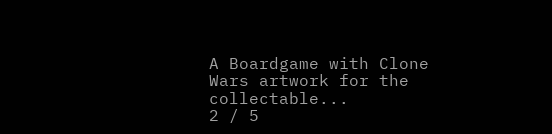A Boardgame with Clone Wars artwork for the collectable...
2 / 5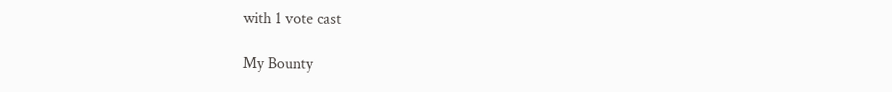with 1 vote cast

My Bounty